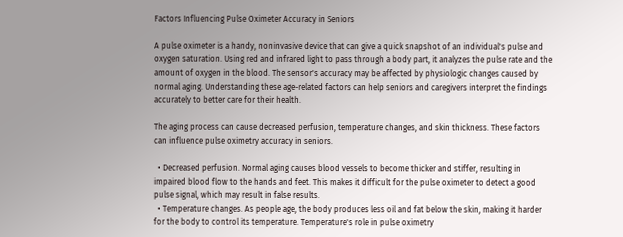Factors Influencing Pulse Oximeter Accuracy in Seniors

A pulse oximeter is a handy, noninvasive device that can give a quick snapshot of an individual's pulse and oxygen saturation. Using red and infrared light to pass through a body part, it analyzes the pulse rate and the amount of oxygen in the blood. The sensor's accuracy may be affected by physiologic changes caused by normal aging. Understanding these age-related factors can help seniors and caregivers interpret the findings accurately to better care for their health.

The aging process can cause decreased perfusion, temperature changes, and skin thickness. These factors can influence pulse oximetry accuracy in seniors.

  • Decreased perfusion. Normal aging causes blood vessels to become thicker and stiffer, resulting in impaired blood flow to the hands and feet. This makes it difficult for the pulse oximeter to detect a good pulse signal, which may result in false results.
  • Temperature changes. As people age, the body produces less oil and fat below the skin, making it harder for the body to control its temperature. Temperature's role in pulse oximetry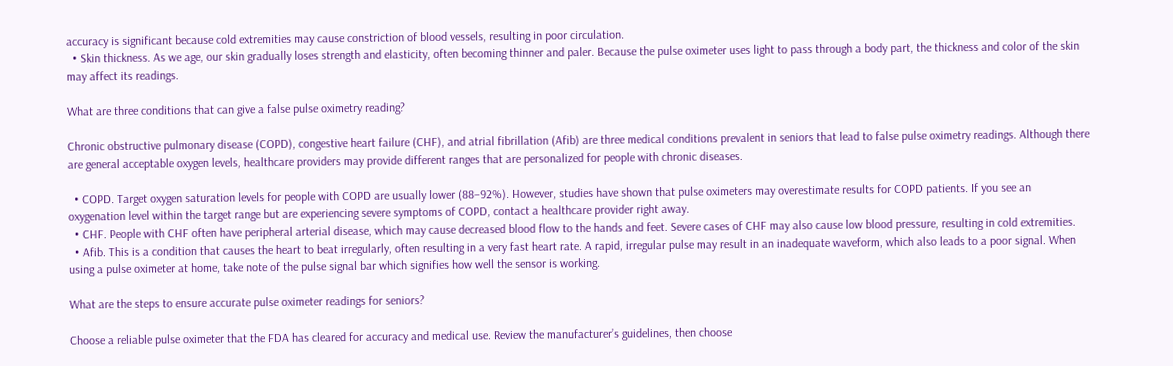accuracy is significant because cold extremities may cause constriction of blood vessels, resulting in poor circulation.
  • Skin thickness. As we age, our skin gradually loses strength and elasticity, often becoming thinner and paler. Because the pulse oximeter uses light to pass through a body part, the thickness and color of the skin may affect its readings.

What are three conditions that can give a false pulse oximetry reading?

Chronic obstructive pulmonary disease (COPD), congestive heart failure (CHF), and atrial fibrillation (Afib) are three medical conditions prevalent in seniors that lead to false pulse oximetry readings. Although there are general acceptable oxygen levels, healthcare providers may provide different ranges that are personalized for people with chronic diseases.

  • COPD. Target oxygen saturation levels for people with COPD are usually lower (88–92%). However, studies have shown that pulse oximeters may overestimate results for COPD patients. If you see an oxygenation level within the target range but are experiencing severe symptoms of COPD, contact a healthcare provider right away.
  • CHF. People with CHF often have peripheral arterial disease, which may cause decreased blood flow to the hands and feet. Severe cases of CHF may also cause low blood pressure, resulting in cold extremities.
  • Afib. This is a condition that causes the heart to beat irregularly, often resulting in a very fast heart rate. A rapid, irregular pulse may result in an inadequate waveform, which also leads to a poor signal. When using a pulse oximeter at home, take note of the pulse signal bar which signifies how well the sensor is working.

What are the steps to ensure accurate pulse oximeter readings for seniors?

Choose a reliable pulse oximeter that the FDA has cleared for accuracy and medical use. Review the manufacturer’s guidelines, then choose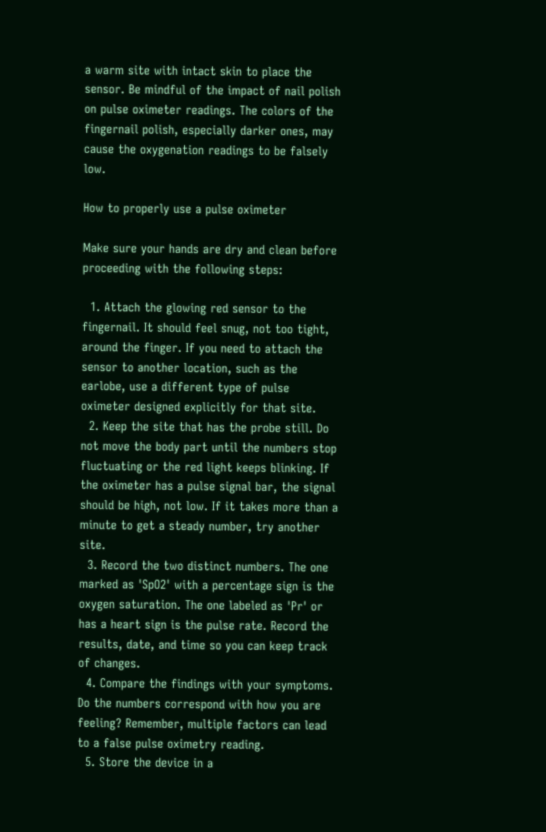a warm site with intact skin to place the sensor. Be mindful of the impact of nail polish on pulse oximeter readings. The colors of the fingernail polish, especially darker ones, may cause the oxygenation readings to be falsely low.

How to properly use a pulse oximeter

Make sure your hands are dry and clean before proceeding with the following steps:

  1. Attach the glowing red sensor to the fingernail. It should feel snug, not too tight, around the finger. If you need to attach the sensor to another location, such as the earlobe, use a different type of pulse oximeter designed explicitly for that site.
  2. Keep the site that has the probe still. Do not move the body part until the numbers stop fluctuating or the red light keeps blinking. If the oximeter has a pulse signal bar, the signal should be high, not low. If it takes more than a minute to get a steady number, try another site.
  3. Record the two distinct numbers. The one marked as 'SpO2' with a percentage sign is the oxygen saturation. The one labeled as 'Pr' or has a heart sign is the pulse rate. Record the results, date, and time so you can keep track of changes.
  4. Compare the findings with your symptoms. Do the numbers correspond with how you are feeling? Remember, multiple factors can lead to a false pulse oximetry reading.
  5. Store the device in a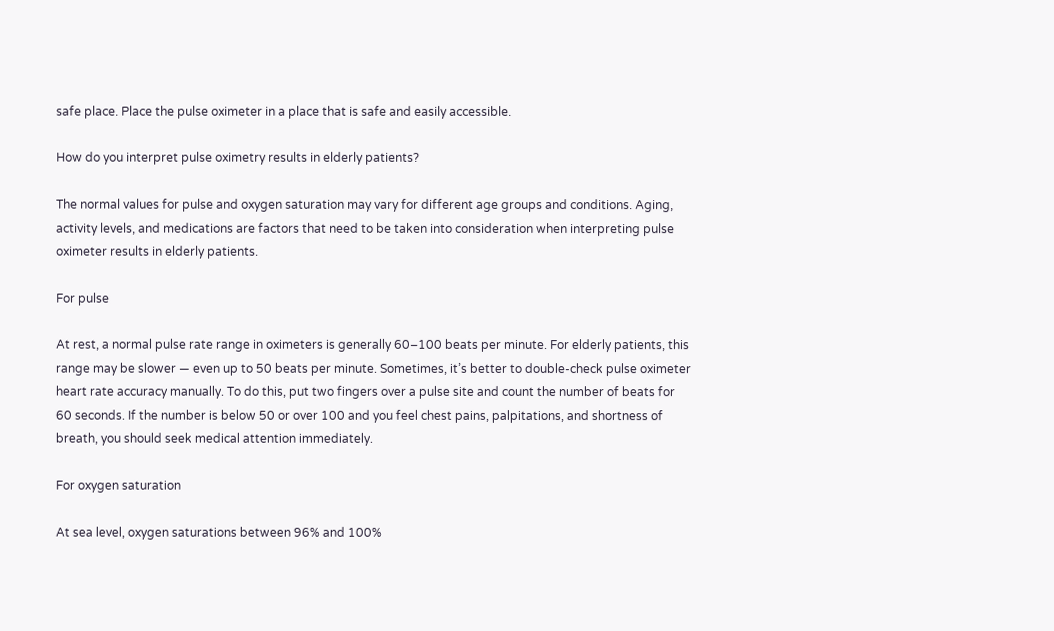safe place. Place the pulse oximeter in a place that is safe and easily accessible.

How do you interpret pulse oximetry results in elderly patients?

The normal values for pulse and oxygen saturation may vary for different age groups and conditions. Aging, activity levels, and medications are factors that need to be taken into consideration when interpreting pulse oximeter results in elderly patients.

For pulse

At rest, a normal pulse rate range in oximeters is generally 60–100 beats per minute. For elderly patients, this range may be slower — even up to 50 beats per minute. Sometimes, it’s better to double-check pulse oximeter heart rate accuracy manually. To do this, put two fingers over a pulse site and count the number of beats for 60 seconds. If the number is below 50 or over 100 and you feel chest pains, palpitations, and shortness of breath, you should seek medical attention immediately.

For oxygen saturation

At sea level, oxygen saturations between 96% and 100%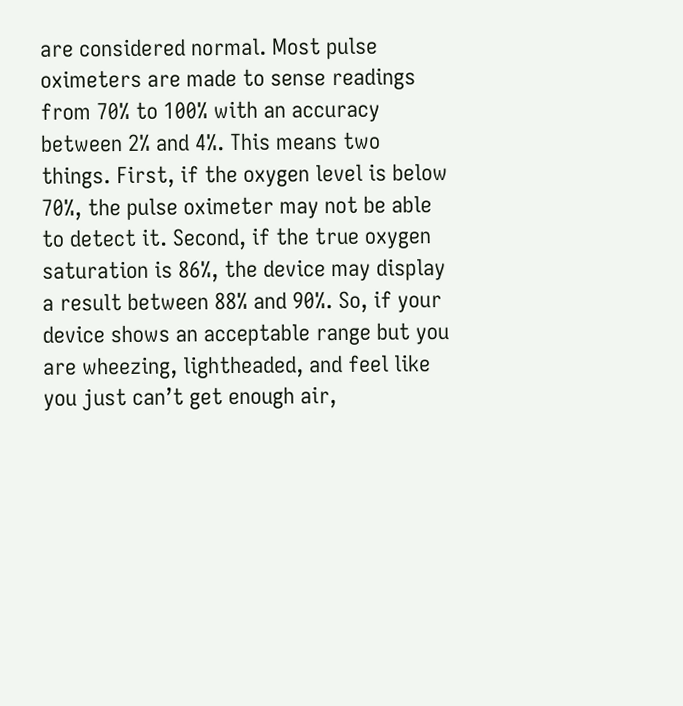are considered normal. Most pulse oximeters are made to sense readings from 70% to 100% with an accuracy between 2% and 4%. This means two things. First, if the oxygen level is below 70%, the pulse oximeter may not be able to detect it. Second, if the true oxygen saturation is 86%, the device may display a result between 88% and 90%. So, if your device shows an acceptable range but you are wheezing, lightheaded, and feel like you just can’t get enough air,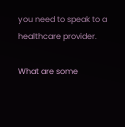you need to speak to a healthcare provider.

What are some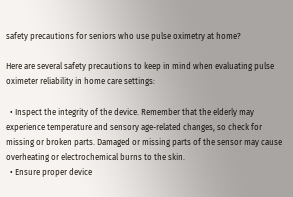safety precautions for seniors who use pulse oximetry at home?

Here are several safety precautions to keep in mind when evaluating pulse oximeter reliability in home care settings:

  • Inspect the integrity of the device. Remember that the elderly may experience temperature and sensory age-related changes, so check for missing or broken parts. Damaged or missing parts of the sensor may cause overheating or electrochemical burns to the skin.
  • Ensure proper device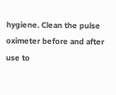hygiene. Clean the pulse oximeter before and after use to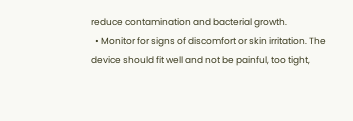reduce contamination and bacterial growth.
  • Monitor for signs of discomfort or skin irritation. The device should fit well and not be painful, too tight,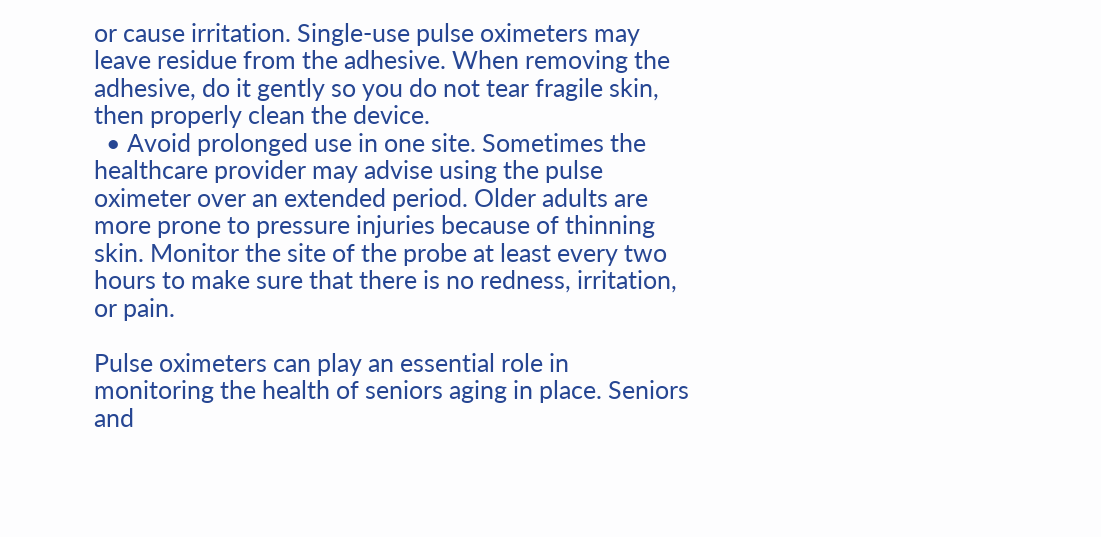or cause irritation. Single-use pulse oximeters may leave residue from the adhesive. When removing the adhesive, do it gently so you do not tear fragile skin, then properly clean the device.
  • Avoid prolonged use in one site. Sometimes the healthcare provider may advise using the pulse oximeter over an extended period. Older adults are more prone to pressure injuries because of thinning skin. Monitor the site of the probe at least every two hours to make sure that there is no redness, irritation, or pain.

Pulse oximeters can play an essential role in monitoring the health of seniors aging in place. Seniors and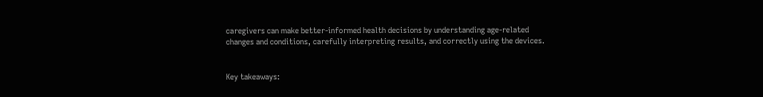caregivers can make better-informed health decisions by understanding age-related changes and conditions, carefully interpreting results, and correctly using the devices.


Key takeaways: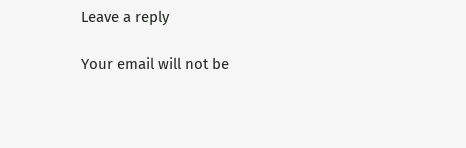Leave a reply

Your email will not be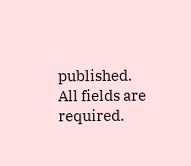published. All fields are required.